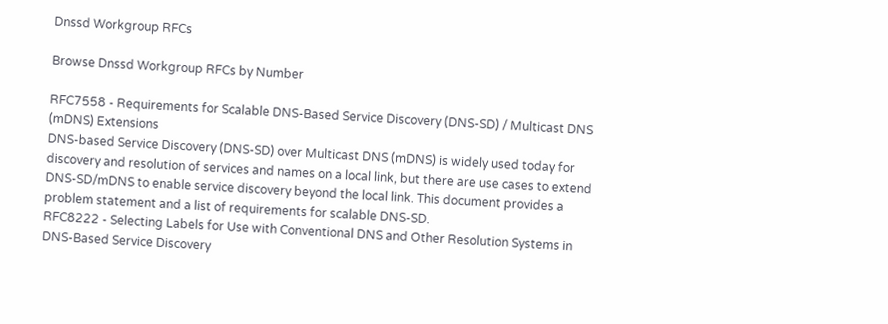Dnssd Workgroup RFCs

Browse Dnssd Workgroup RFCs by Number

RFC7558 - Requirements for Scalable DNS-Based Service Discovery (DNS-SD) / Multicast DNS (mDNS) Extensions
DNS-based Service Discovery (DNS-SD) over Multicast DNS (mDNS) is widely used today for discovery and resolution of services and names on a local link, but there are use cases to extend DNS-SD/mDNS to enable service discovery beyond the local link. This document provides a problem statement and a list of requirements for scalable DNS-SD.
RFC8222 - Selecting Labels for Use with Conventional DNS and Other Resolution Systems in DNS-Based Service Discovery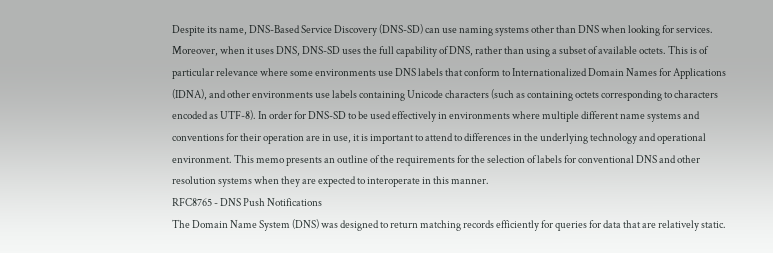Despite its name, DNS-Based Service Discovery (DNS-SD) can use naming systems other than DNS when looking for services. Moreover, when it uses DNS, DNS-SD uses the full capability of DNS, rather than using a subset of available octets. This is of particular relevance where some environments use DNS labels that conform to Internationalized Domain Names for Applications (IDNA), and other environments use labels containing Unicode characters (such as containing octets corresponding to characters encoded as UTF-8). In order for DNS-SD to be used effectively in environments where multiple different name systems and conventions for their operation are in use, it is important to attend to differences in the underlying technology and operational environment. This memo presents an outline of the requirements for the selection of labels for conventional DNS and other resolution systems when they are expected to interoperate in this manner.
RFC8765 - DNS Push Notifications
The Domain Name System (DNS) was designed to return matching records efficiently for queries for data that are relatively static.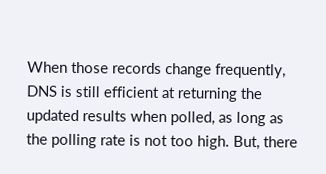When those records change frequently, DNS is still efficient at returning the updated results when polled, as long as the polling rate is not too high. But, there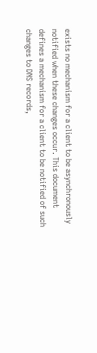exists no mechanism for a client to be asynchronously notified when these changes occur. This document defines a mechanism for a client to be notified of such changes to DNS records,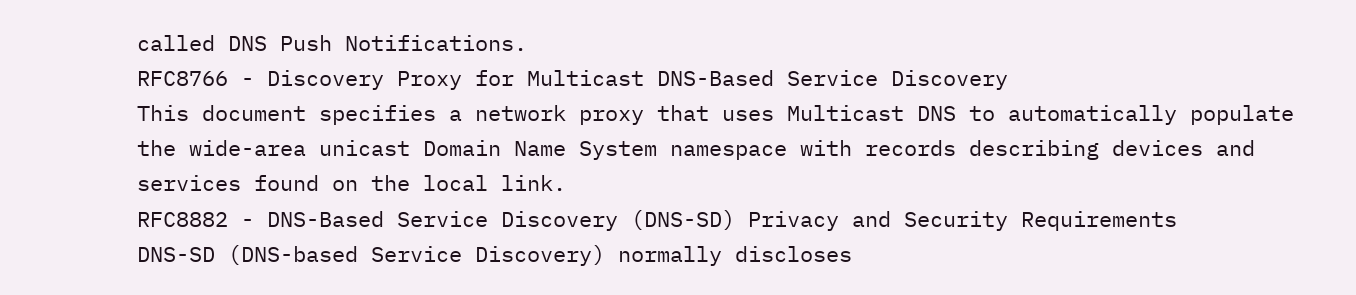called DNS Push Notifications.
RFC8766 - Discovery Proxy for Multicast DNS-Based Service Discovery
This document specifies a network proxy that uses Multicast DNS to automatically populate the wide-area unicast Domain Name System namespace with records describing devices and services found on the local link.
RFC8882 - DNS-Based Service Discovery (DNS-SD) Privacy and Security Requirements
DNS-SD (DNS-based Service Discovery) normally discloses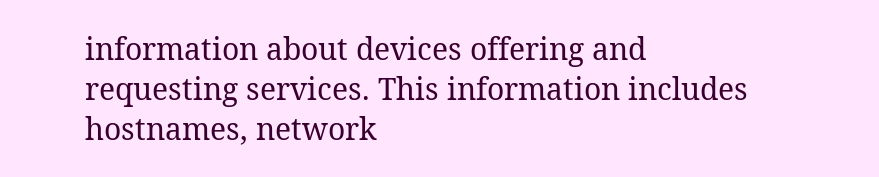information about devices offering and requesting services. This information includes hostnames, network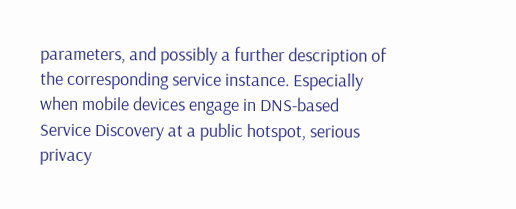parameters, and possibly a further description of the corresponding service instance. Especially when mobile devices engage in DNS-based Service Discovery at a public hotspot, serious privacy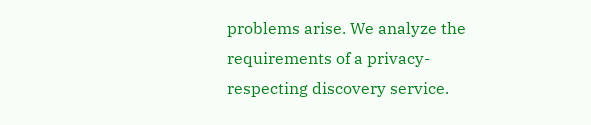problems arise. We analyze the requirements of a privacy-respecting discovery service.